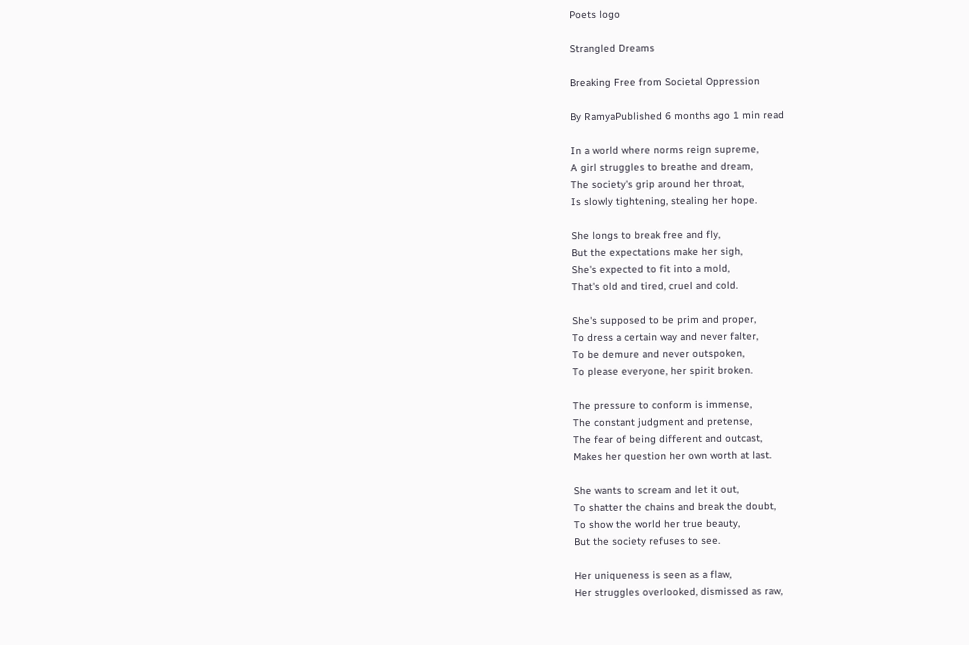Poets logo

Strangled Dreams

Breaking Free from Societal Oppression

By RamyaPublished 6 months ago 1 min read

In a world where norms reign supreme,
A girl struggles to breathe and dream,
The society's grip around her throat,
Is slowly tightening, stealing her hope.

She longs to break free and fly,
But the expectations make her sigh,
She's expected to fit into a mold,
That's old and tired, cruel and cold.

She's supposed to be prim and proper,
To dress a certain way and never falter,
To be demure and never outspoken,
To please everyone, her spirit broken.

The pressure to conform is immense,
The constant judgment and pretense,
The fear of being different and outcast,
Makes her question her own worth at last.

She wants to scream and let it out,
To shatter the chains and break the doubt,
To show the world her true beauty,
But the society refuses to see.

Her uniqueness is seen as a flaw,
Her struggles overlooked, dismissed as raw,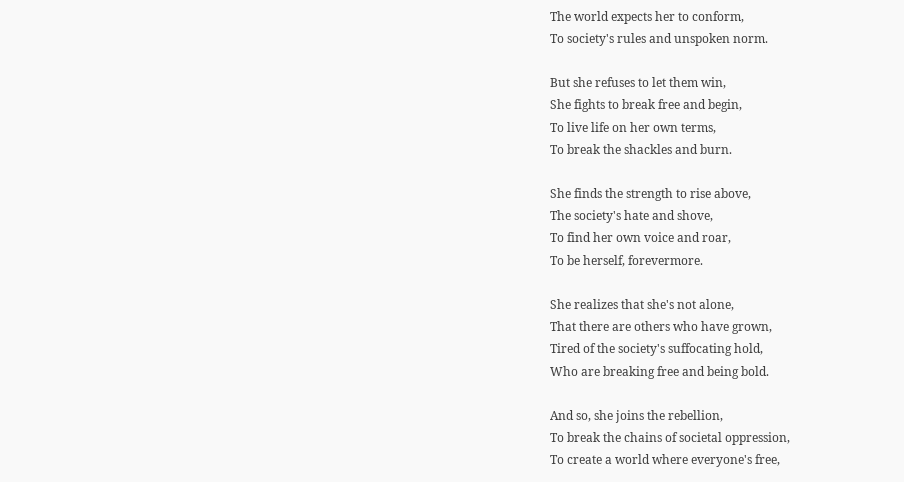The world expects her to conform,
To society's rules and unspoken norm.

But she refuses to let them win,
She fights to break free and begin,
To live life on her own terms,
To break the shackles and burn.

She finds the strength to rise above,
The society's hate and shove,
To find her own voice and roar,
To be herself, forevermore.

She realizes that she's not alone,
That there are others who have grown,
Tired of the society's suffocating hold,
Who are breaking free and being bold.

And so, she joins the rebellion,
To break the chains of societal oppression,
To create a world where everyone's free,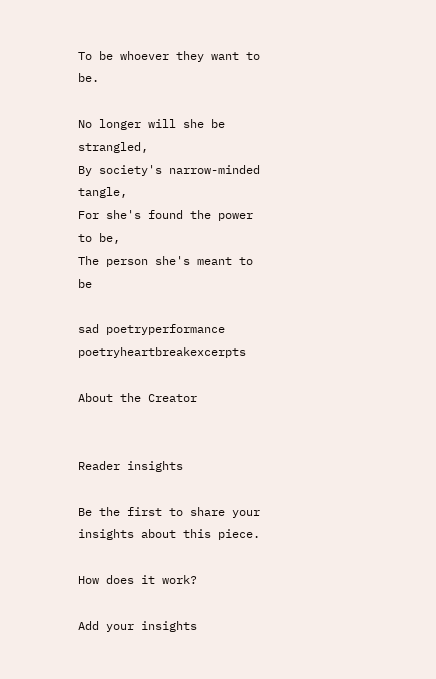To be whoever they want to be.

No longer will she be strangled,
By society's narrow-minded tangle,
For she's found the power to be,
The person she's meant to be

sad poetryperformance poetryheartbreakexcerpts

About the Creator


Reader insights

Be the first to share your insights about this piece.

How does it work?

Add your insights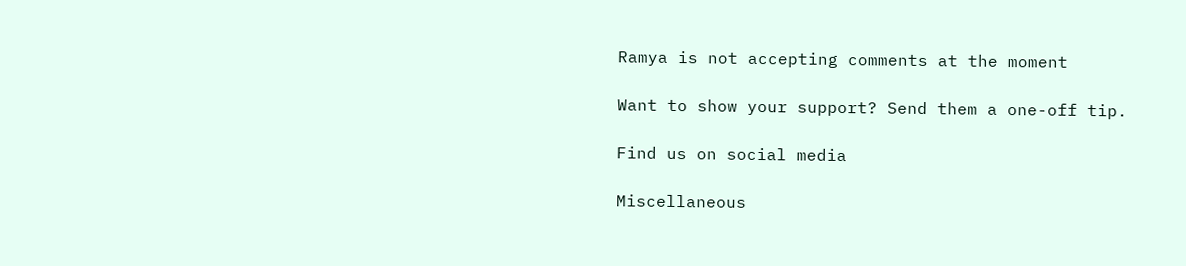Ramya is not accepting comments at the moment

Want to show your support? Send them a one-off tip.

Find us on social media

Miscellaneous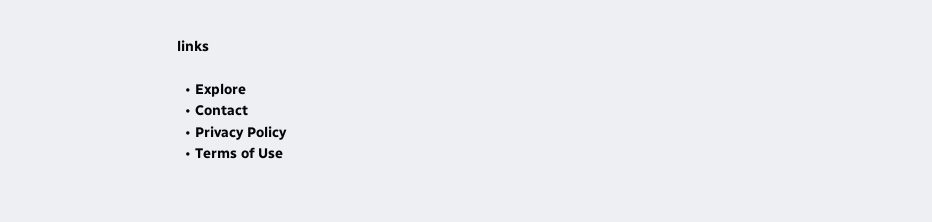links

  • Explore
  • Contact
  • Privacy Policy
  • Terms of Use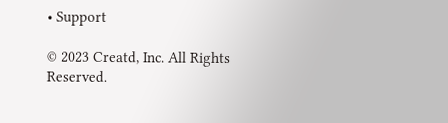• Support

© 2023 Creatd, Inc. All Rights Reserved.